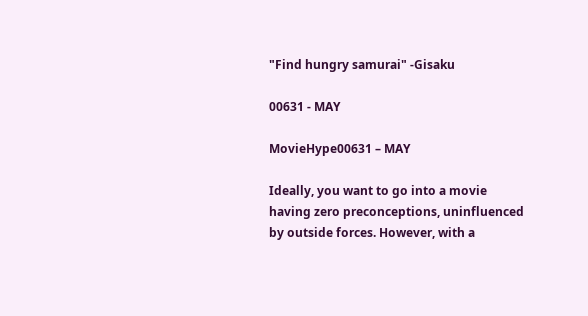"Find hungry samurai" -Gisaku

00631 - MAY

MovieHype00631 – MAY

Ideally, you want to go into a movie having zero preconceptions, uninfluenced by outside forces. However, with a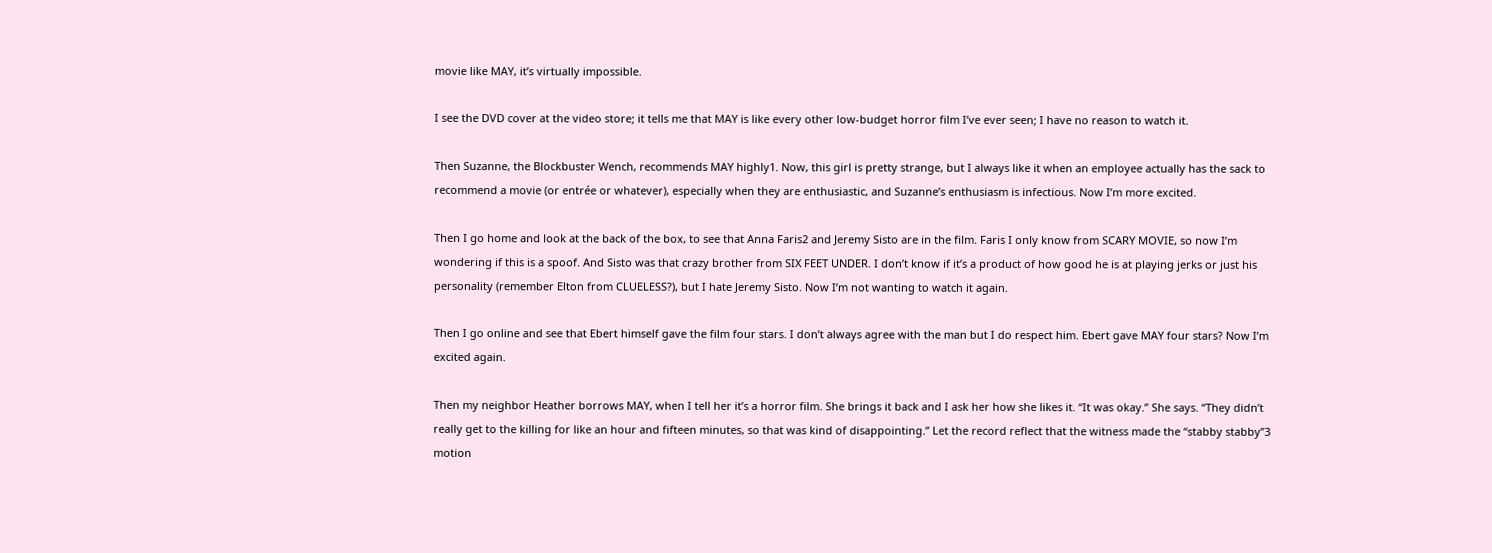movie like MAY, it’s virtually impossible.

I see the DVD cover at the video store; it tells me that MAY is like every other low-budget horror film I’ve ever seen; I have no reason to watch it.

Then Suzanne, the Blockbuster Wench, recommends MAY highly1. Now, this girl is pretty strange, but I always like it when an employee actually has the sack to recommend a movie (or entrée or whatever), especially when they are enthusiastic, and Suzanne’s enthusiasm is infectious. Now I’m more excited.

Then I go home and look at the back of the box, to see that Anna Faris2 and Jeremy Sisto are in the film. Faris I only know from SCARY MOVIE, so now I’m wondering if this is a spoof. And Sisto was that crazy brother from SIX FEET UNDER. I don’t know if it’s a product of how good he is at playing jerks or just his personality (remember Elton from CLUELESS?), but I hate Jeremy Sisto. Now I’m not wanting to watch it again.

Then I go online and see that Ebert himself gave the film four stars. I don’t always agree with the man but I do respect him. Ebert gave MAY four stars? Now I’m excited again.

Then my neighbor Heather borrows MAY, when I tell her it’s a horror film. She brings it back and I ask her how she likes it. “It was okay.” She says. “They didn’t really get to the killing for like an hour and fifteen minutes, so that was kind of disappointing.” Let the record reflect that the witness made the “stabby stabby”3 motion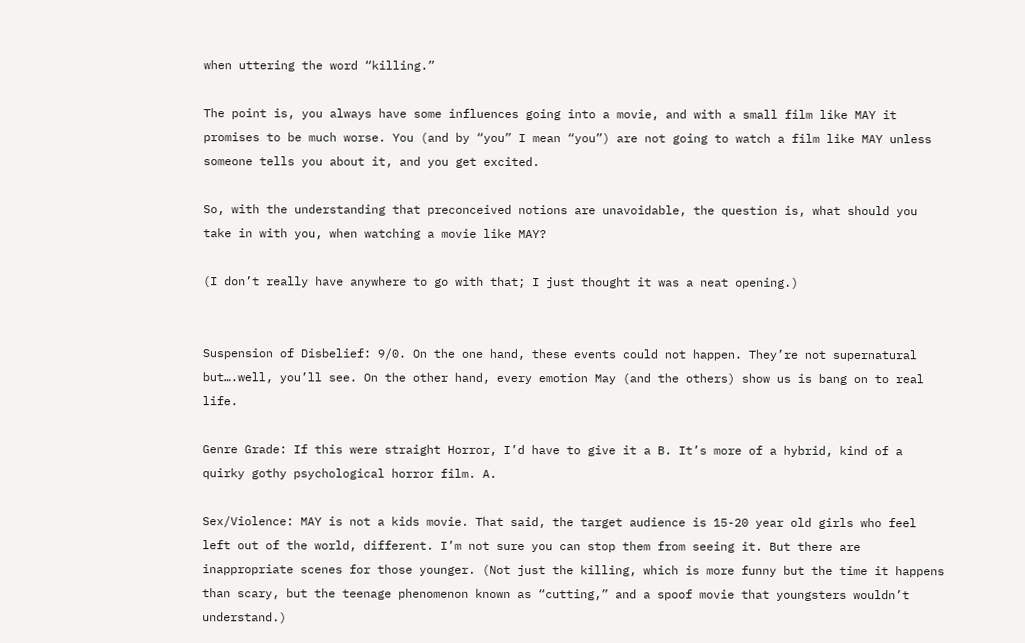when uttering the word “killing.”

The point is, you always have some influences going into a movie, and with a small film like MAY it promises to be much worse. You (and by “you” I mean “you”) are not going to watch a film like MAY unless someone tells you about it, and you get excited.

So, with the understanding that preconceived notions are unavoidable, the question is, what should you take in with you, when watching a movie like MAY?

(I don’t really have anywhere to go with that; I just thought it was a neat opening.)


Suspension of Disbelief: 9/0. On the one hand, these events could not happen. They’re not supernatural but….well, you’ll see. On the other hand, every emotion May (and the others) show us is bang on to real life.

Genre Grade: If this were straight Horror, I’d have to give it a B. It’s more of a hybrid, kind of a quirky gothy psychological horror film. A.

Sex/Violence: MAY is not a kids movie. That said, the target audience is 15-20 year old girls who feel left out of the world, different. I’m not sure you can stop them from seeing it. But there are inappropriate scenes for those younger. (Not just the killing, which is more funny but the time it happens than scary, but the teenage phenomenon known as “cutting,” and a spoof movie that youngsters wouldn’t understand.)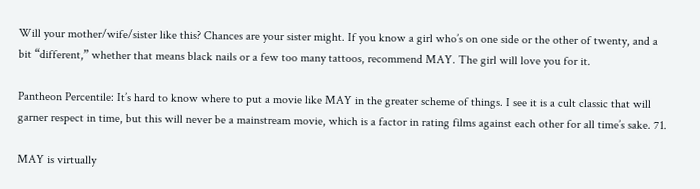Will your mother/wife/sister like this? Chances are your sister might. If you know a girl who’s on one side or the other of twenty, and a bit “different,” whether that means black nails or a few too many tattoos, recommend MAY. The girl will love you for it.

Pantheon Percentile: It’s hard to know where to put a movie like MAY in the greater scheme of things. I see it is a cult classic that will garner respect in time, but this will never be a mainstream movie, which is a factor in rating films against each other for all time’s sake. 71.

MAY is virtually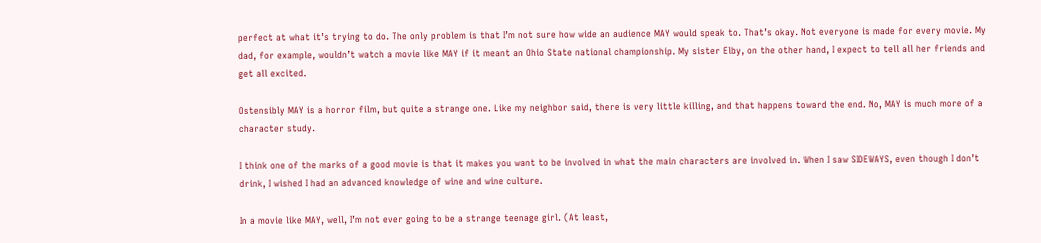perfect at what it’s trying to do. The only problem is that I’m not sure how wide an audience MAY would speak to. That’s okay. Not everyone is made for every movie. My dad, for example, wouldn’t watch a movie like MAY if it meant an Ohio State national championship. My sister Elby, on the other hand, I expect to tell all her friends and get all excited.

Ostensibly MAY is a horror film, but quite a strange one. Like my neighbor said, there is very little killing, and that happens toward the end. No, MAY is much more of a character study.

I think one of the marks of a good movie is that it makes you want to be involved in what the main characters are involved in. When I saw SIDEWAYS, even though I don’t drink, I wished I had an advanced knowledge of wine and wine culture.

In a movie like MAY, well, I’m not ever going to be a strange teenage girl. (At least,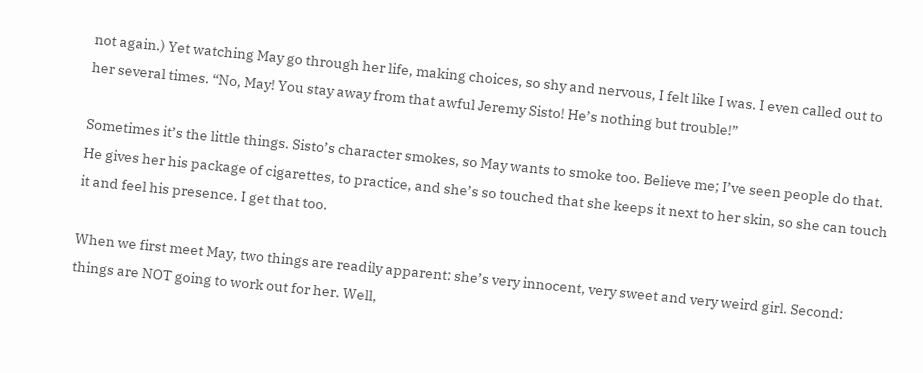not again.) Yet watching May go through her life, making choices, so shy and nervous, I felt like I was. I even called out to her several times. “No, May! You stay away from that awful Jeremy Sisto! He’s nothing but trouble!”

Sometimes it’s the little things. Sisto’s character smokes, so May wants to smoke too. Believe me; I’ve seen people do that. He gives her his package of cigarettes, to practice, and she’s so touched that she keeps it next to her skin, so she can touch it and feel his presence. I get that too.

When we first meet May, two things are readily apparent: she’s very innocent, very sweet and very weird girl. Second: things are NOT going to work out for her. Well,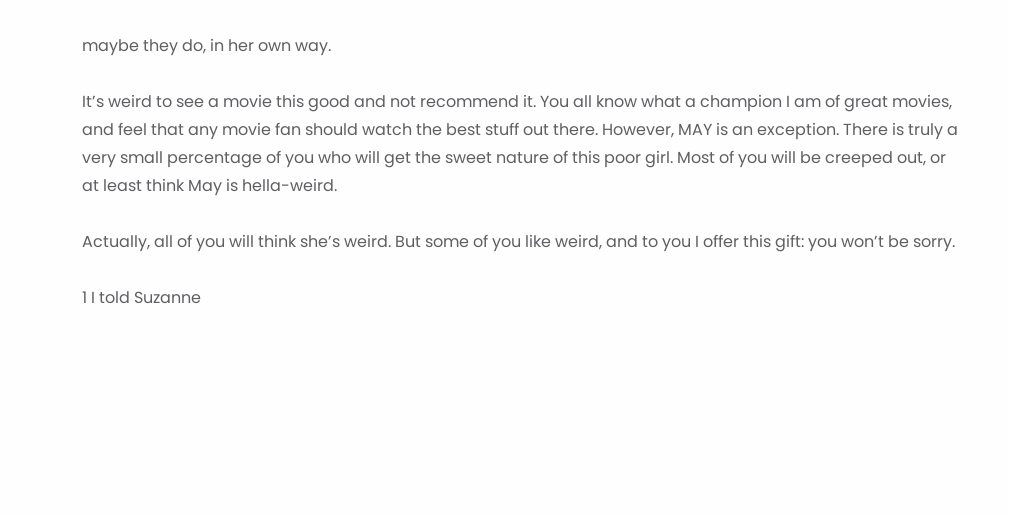maybe they do, in her own way.

It’s weird to see a movie this good and not recommend it. You all know what a champion I am of great movies, and feel that any movie fan should watch the best stuff out there. However, MAY is an exception. There is truly a very small percentage of you who will get the sweet nature of this poor girl. Most of you will be creeped out, or at least think May is hella-weird.

Actually, all of you will think she’s weird. But some of you like weird, and to you I offer this gift: you won’t be sorry.

1 I told Suzanne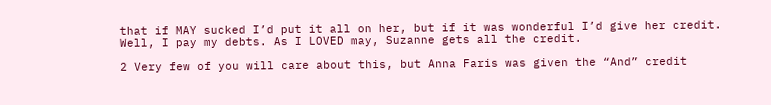that if MAY sucked I’d put it all on her, but if it was wonderful I’d give her credit. Well, I pay my debts. As I LOVED may, Suzanne gets all the credit.

2 Very few of you will care about this, but Anna Faris was given the “And” credit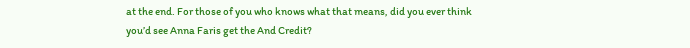at the end. For those of you who knows what that means, did you ever think you’d see Anna Faris get the And Credit?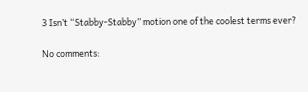3 Isn’t “Stabby-Stabby” motion one of the coolest terms ever?

No comments: